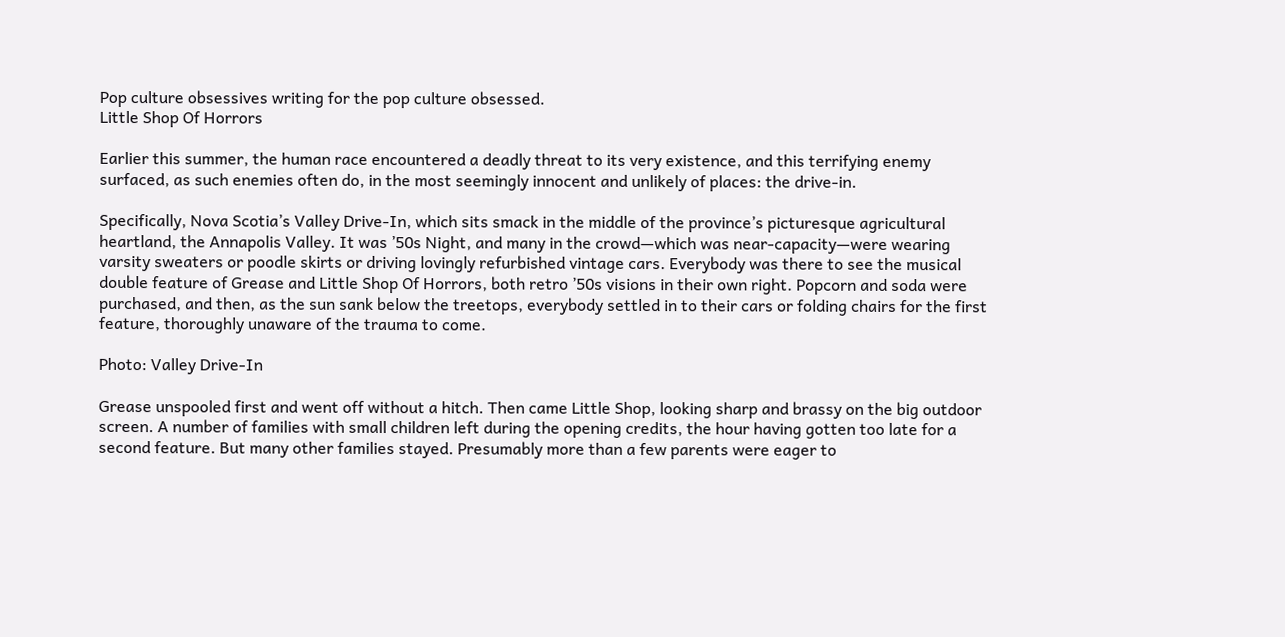Pop culture obsessives writing for the pop culture obsessed.
Little Shop Of Horrors

Earlier this summer, the human race encountered a deadly threat to its very existence, and this terrifying enemy surfaced, as such enemies often do, in the most seemingly innocent and unlikely of places: the drive-in.

Specifically, Nova Scotia’s Valley Drive-In, which sits smack in the middle of the province’s picturesque agricultural heartland, the Annapolis Valley. It was ’50s Night, and many in the crowd—which was near-capacity—were wearing varsity sweaters or poodle skirts or driving lovingly refurbished vintage cars. Everybody was there to see the musical double feature of Grease and Little Shop Of Horrors, both retro ’50s visions in their own right. Popcorn and soda were purchased, and then, as the sun sank below the treetops, everybody settled in to their cars or folding chairs for the first feature, thoroughly unaware of the trauma to come.

Photo: Valley Drive-In

Grease unspooled first and went off without a hitch. Then came Little Shop, looking sharp and brassy on the big outdoor screen. A number of families with small children left during the opening credits, the hour having gotten too late for a second feature. But many other families stayed. Presumably more than a few parents were eager to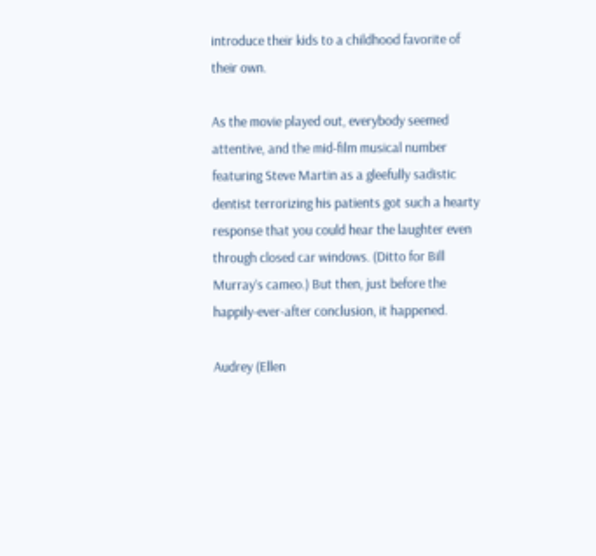introduce their kids to a childhood favorite of their own.

As the movie played out, everybody seemed attentive, and the mid-film musical number featuring Steve Martin as a gleefully sadistic dentist terrorizing his patients got such a hearty response that you could hear the laughter even through closed car windows. (Ditto for Bill Murray’s cameo.) But then, just before the happily-ever-after conclusion, it happened.

Audrey (Ellen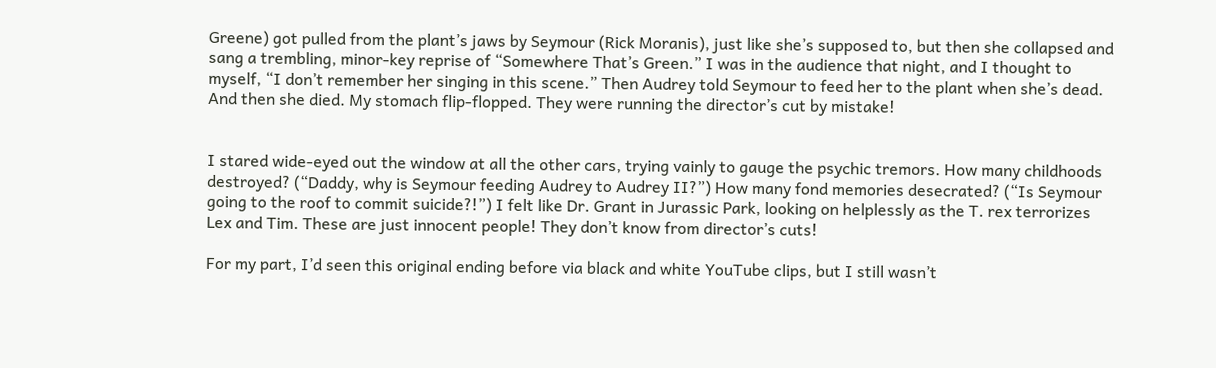Greene) got pulled from the plant’s jaws by Seymour (Rick Moranis), just like she’s supposed to, but then she collapsed and sang a trembling, minor-key reprise of “Somewhere That’s Green.” I was in the audience that night, and I thought to myself, “I don’t remember her singing in this scene.” Then Audrey told Seymour to feed her to the plant when she’s dead. And then she died. My stomach flip-flopped. They were running the director’s cut by mistake!


I stared wide-eyed out the window at all the other cars, trying vainly to gauge the psychic tremors. How many childhoods destroyed? (“Daddy, why is Seymour feeding Audrey to Audrey II?”) How many fond memories desecrated? (“Is Seymour going to the roof to commit suicide?!”) I felt like Dr. Grant in Jurassic Park, looking on helplessly as the T. rex terrorizes Lex and Tim. These are just innocent people! They don’t know from director’s cuts!

For my part, I’d seen this original ending before via black and white YouTube clips, but I still wasn’t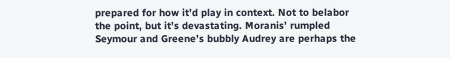prepared for how it’d play in context. Not to belabor the point, but it’s devastating. Moranis’ rumpled Seymour and Greene’s bubbly Audrey are perhaps the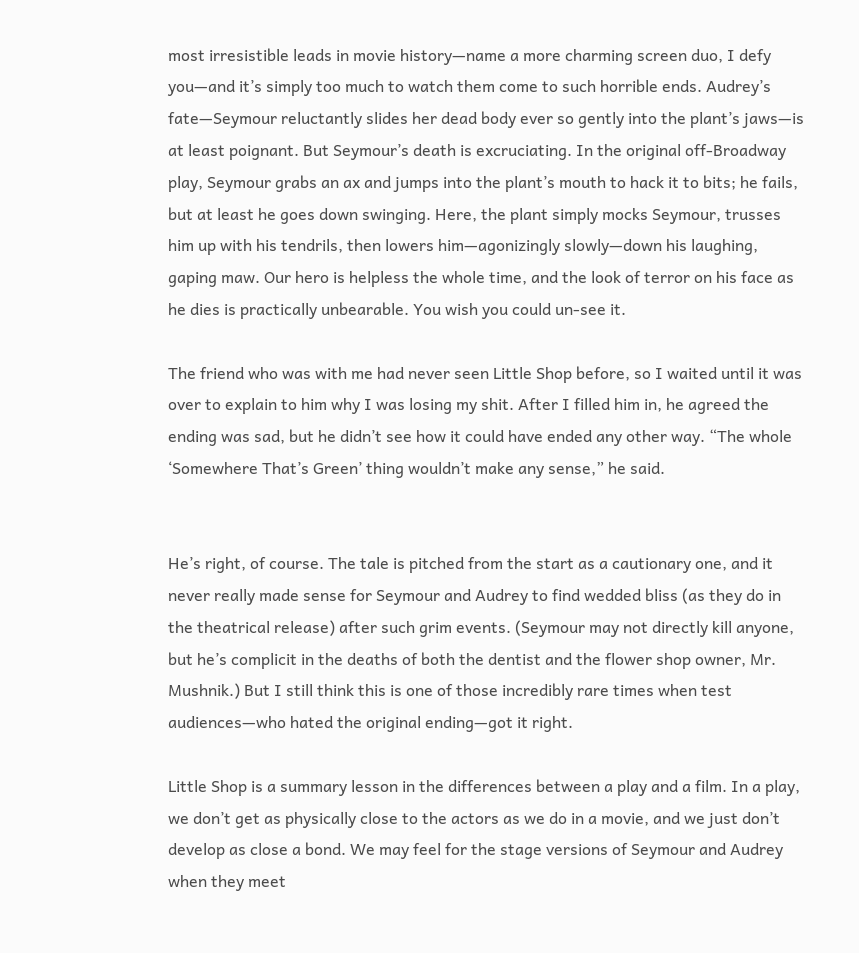most irresistible leads in movie history—name a more charming screen duo, I defy you—and it’s simply too much to watch them come to such horrible ends. Audrey’s fate—Seymour reluctantly slides her dead body ever so gently into the plant’s jaws—is at least poignant. But Seymour’s death is excruciating. In the original off-Broadway play, Seymour grabs an ax and jumps into the plant’s mouth to hack it to bits; he fails, but at least he goes down swinging. Here, the plant simply mocks Seymour, trusses him up with his tendrils, then lowers him—agonizingly slowly—down his laughing, gaping maw. Our hero is helpless the whole time, and the look of terror on his face as he dies is practically unbearable. You wish you could un-see it.

The friend who was with me had never seen Little Shop before, so I waited until it was over to explain to him why I was losing my shit. After I filled him in, he agreed the ending was sad, but he didn’t see how it could have ended any other way. “The whole ‘Somewhere That’s Green’ thing wouldn’t make any sense,” he said.


He’s right, of course. The tale is pitched from the start as a cautionary one, and it never really made sense for Seymour and Audrey to find wedded bliss (as they do in the theatrical release) after such grim events. (Seymour may not directly kill anyone, but he’s complicit in the deaths of both the dentist and the flower shop owner, Mr. Mushnik.) But I still think this is one of those incredibly rare times when test audiences—who hated the original ending—got it right.

Little Shop is a summary lesson in the differences between a play and a film. In a play, we don’t get as physically close to the actors as we do in a movie, and we just don’t develop as close a bond. We may feel for the stage versions of Seymour and Audrey when they meet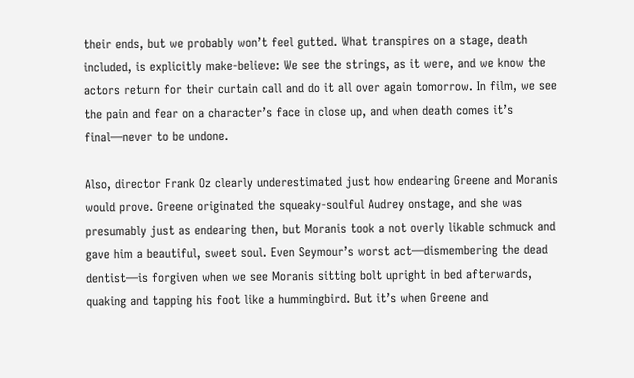their ends, but we probably won’t feel gutted. What transpires on a stage, death included, is explicitly make-believe: We see the strings, as it were, and we know the actors return for their curtain call and do it all over again tomorrow. In film, we see the pain and fear on a character’s face in close up, and when death comes it’s final—never to be undone.

Also, director Frank Oz clearly underestimated just how endearing Greene and Moranis would prove. Greene originated the squeaky-soulful Audrey onstage, and she was presumably just as endearing then, but Moranis took a not overly likable schmuck and gave him a beautiful, sweet soul. Even Seymour’s worst act—dismembering the dead dentist—is forgiven when we see Moranis sitting bolt upright in bed afterwards, quaking and tapping his foot like a hummingbird. But it’s when Greene and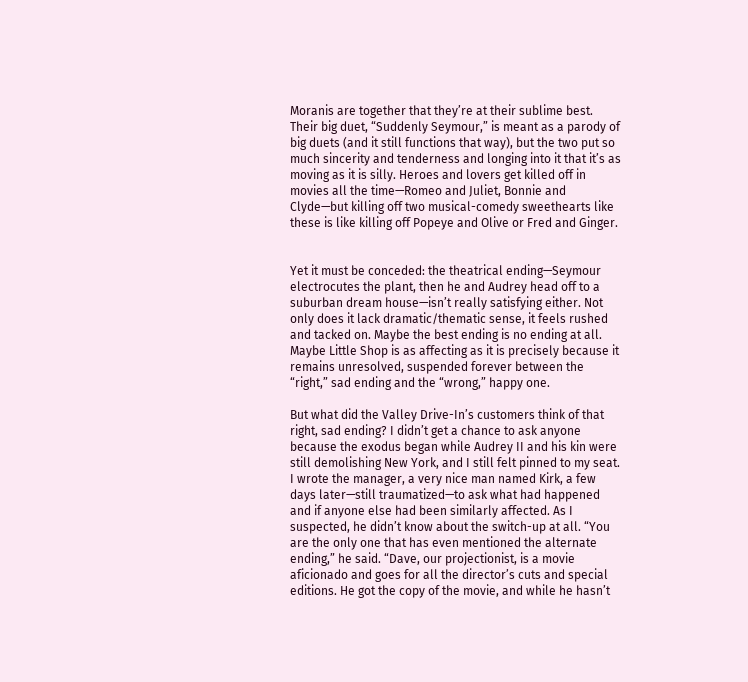Moranis are together that they’re at their sublime best. Their big duet, “Suddenly Seymour,” is meant as a parody of big duets (and it still functions that way), but the two put so much sincerity and tenderness and longing into it that it’s as moving as it is silly. Heroes and lovers get killed off in movies all the time—Romeo and Juliet, Bonnie and Clyde—but killing off two musical-comedy sweethearts like these is like killing off Popeye and Olive or Fred and Ginger.


Yet it must be conceded: the theatrical ending—Seymour electrocutes the plant, then he and Audrey head off to a suburban dream house—isn’t really satisfying either. Not only does it lack dramatic/thematic sense, it feels rushed and tacked on. Maybe the best ending is no ending at all. Maybe Little Shop is as affecting as it is precisely because it remains unresolved, suspended forever between the “right,” sad ending and the “wrong,” happy one.

But what did the Valley Drive-In’s customers think of that right, sad ending? I didn’t get a chance to ask anyone because the exodus began while Audrey II and his kin were still demolishing New York, and I still felt pinned to my seat. I wrote the manager, a very nice man named Kirk, a few days later—still traumatized—to ask what had happened and if anyone else had been similarly affected. As I suspected, he didn’t know about the switch-up at all. “You are the only one that has even mentioned the alternate ending,” he said. “Dave, our projectionist, is a movie aficionado and goes for all the director’s cuts and special editions. He got the copy of the movie, and while he hasn’t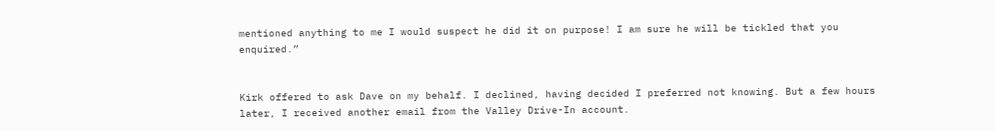mentioned anything to me I would suspect he did it on purpose! I am sure he will be tickled that you enquired.”


Kirk offered to ask Dave on my behalf. I declined, having decided I preferred not knowing. But a few hours later, I received another email from the Valley Drive-In account.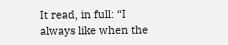It read, in full: “I always like when the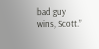bad guy wins, Scott.”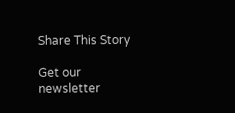Share This Story

Get our newsletter